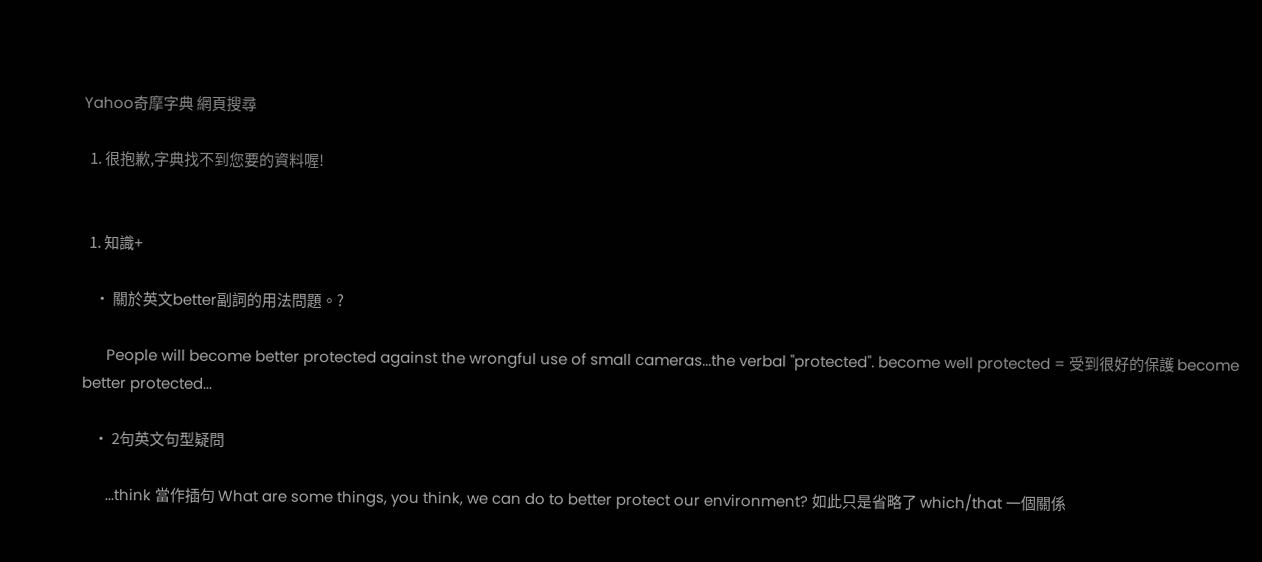Yahoo奇摩字典 網頁搜尋

  1. 很抱歉,字典找不到您要的資料喔!


  1. 知識+

    • 關於英文better副詞的用法問題。?

      People will become better protected against the wrongful use of small cameras...the verbal "protected". become well protected = 受到很好的保護 become better protected...

    • 2句英文句型疑問

      ...think 當作插句 What are some things, you think, we can do to better protect our environment? 如此只是省略了 which/that 一個關係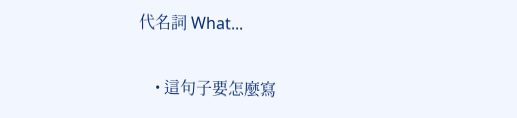代名詞 What...

    • 這句子要怎麼寫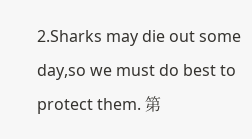2.Sharks may die out some day,so we must do best to protect them. 第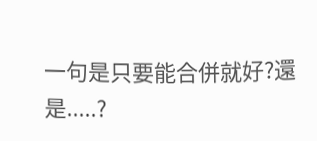一句是只要能合併就好?還是.....?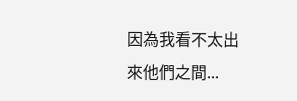因為我看不太出來他們之間...